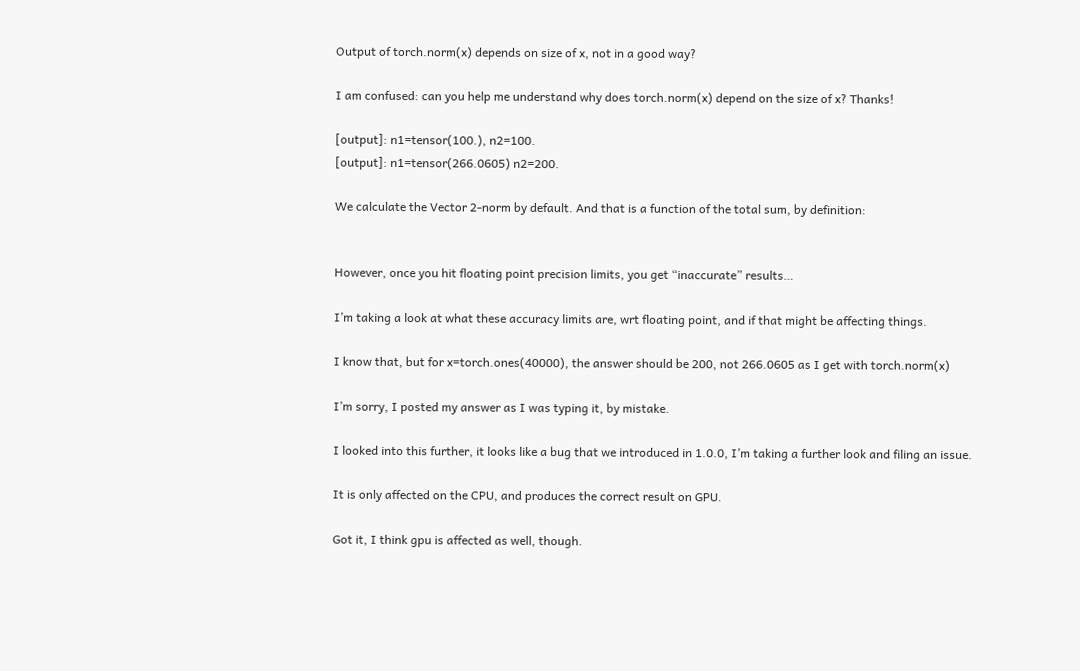Output of torch.norm(x) depends on size of x, not in a good way?

I am confused: can you help me understand why does torch.norm(x) depend on the size of x? Thanks!

[output]: n1=tensor(100.), n2=100.
[output]: n1=tensor(266.0605) n2=200.

We calculate the Vector 2-norm by default. And that is a function of the total sum, by definition:


However, once you hit floating point precision limits, you get “inaccurate” results…

I’m taking a look at what these accuracy limits are, wrt floating point, and if that might be affecting things.

I know that, but for x=torch.ones(40000), the answer should be 200, not 266.0605 as I get with torch.norm(x)

I’m sorry, I posted my answer as I was typing it, by mistake.

I looked into this further, it looks like a bug that we introduced in 1.0.0, I’m taking a further look and filing an issue.

It is only affected on the CPU, and produces the correct result on GPU.

Got it, I think gpu is affected as well, though.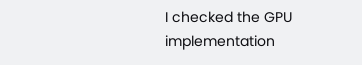I checked the GPU implementation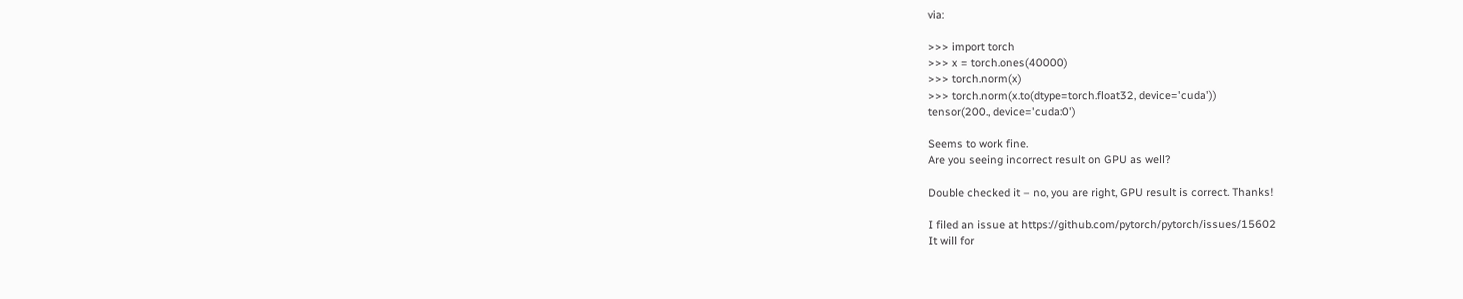via:

>>> import torch
>>> x = torch.ones(40000)
>>> torch.norm(x)
>>> torch.norm(x.to(dtype=torch.float32, device='cuda'))
tensor(200., device='cuda:0')

Seems to work fine.
Are you seeing incorrect result on GPU as well?

Double checked it – no, you are right, GPU result is correct. Thanks!

I filed an issue at https://github.com/pytorch/pytorch/issues/15602
It will for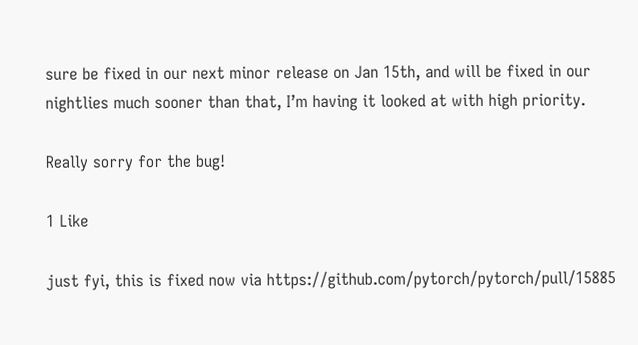sure be fixed in our next minor release on Jan 15th, and will be fixed in our nightlies much sooner than that, I’m having it looked at with high priority.

Really sorry for the bug!

1 Like

just fyi, this is fixed now via https://github.com/pytorch/pytorch/pull/15885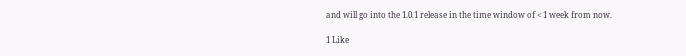and will go into the 1.0.1 release in the time window of < 1 week from now.

1 Like